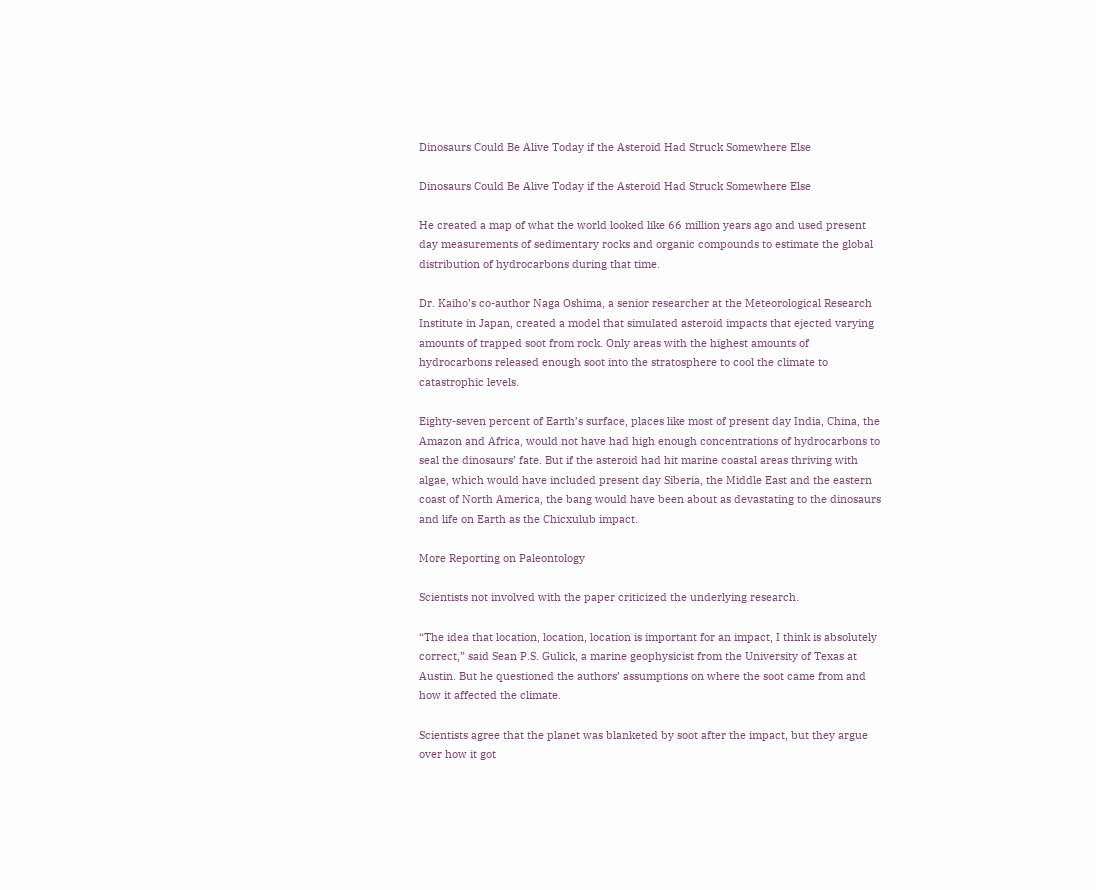Dinosaurs Could Be Alive Today if the Asteroid Had Struck Somewhere Else

Dinosaurs Could Be Alive Today if the Asteroid Had Struck Somewhere Else

He created a map of what the world looked like 66 million years ago and used present day measurements of sedimentary rocks and organic compounds to estimate the global distribution of hydrocarbons during that time.

Dr. Kaiho’s co-author Naga Oshima, a senior researcher at the Meteorological Research Institute in Japan, created a model that simulated asteroid impacts that ejected varying amounts of trapped soot from rock. Only areas with the highest amounts of hydrocarbons released enough soot into the stratosphere to cool the climate to catastrophic levels.

Eighty-seven percent of Earth’s surface, places like most of present day India, China, the Amazon and Africa, would not have had high enough concentrations of hydrocarbons to seal the dinosaurs’ fate. But if the asteroid had hit marine coastal areas thriving with algae, which would have included present day Siberia, the Middle East and the eastern coast of North America, the bang would have been about as devastating to the dinosaurs and life on Earth as the Chicxulub impact.

More Reporting on Paleontology

Scientists not involved with the paper criticized the underlying research.

“The idea that location, location, location is important for an impact, I think is absolutely correct,” said Sean P.S. Gulick, a marine geophysicist from the University of Texas at Austin. But he questioned the authors’ assumptions on where the soot came from and how it affected the climate.

Scientists agree that the planet was blanketed by soot after the impact, but they argue over how it got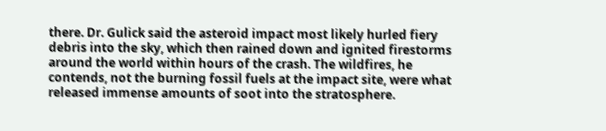there. Dr. Gulick said the asteroid impact most likely hurled fiery debris into the sky, which then rained down and ignited firestorms around the world within hours of the crash. The wildfires, he contends, not the burning fossil fuels at the impact site, were what released immense amounts of soot into the stratosphere.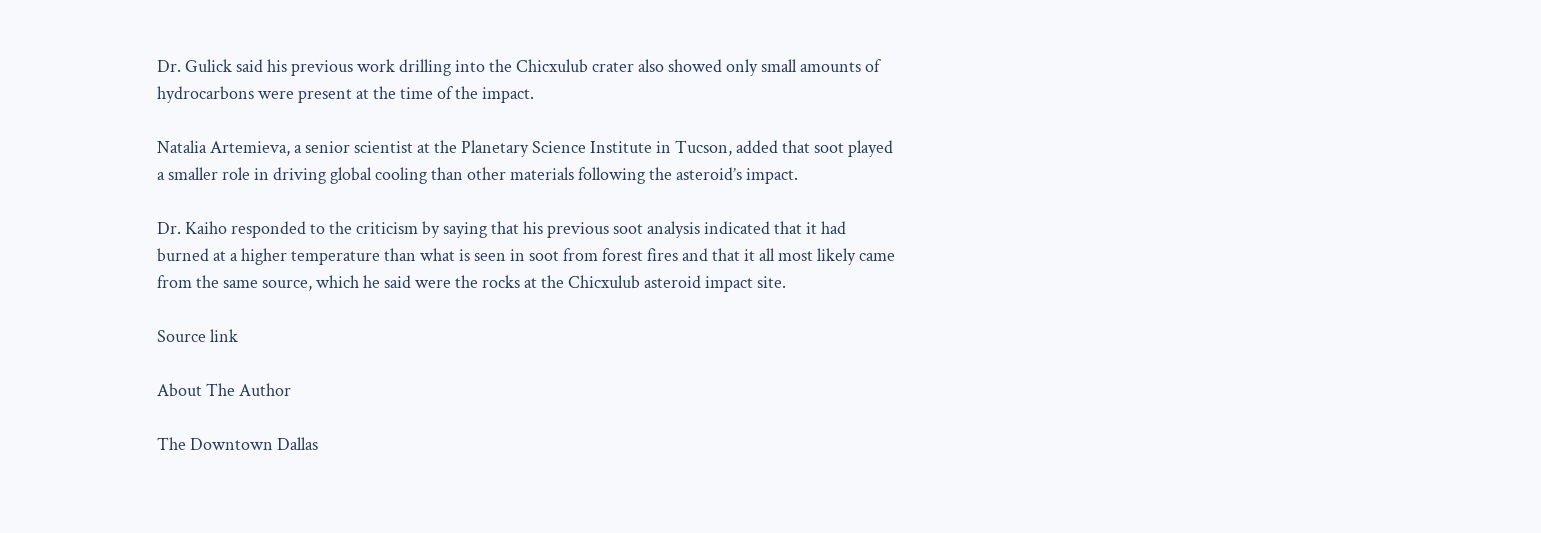Dr. Gulick said his previous work drilling into the Chicxulub crater also showed only small amounts of hydrocarbons were present at the time of the impact.

Natalia Artemieva, a senior scientist at the Planetary Science Institute in Tucson, added that soot played a smaller role in driving global cooling than other materials following the asteroid’s impact.

Dr. Kaiho responded to the criticism by saying that his previous soot analysis indicated that it had burned at a higher temperature than what is seen in soot from forest fires and that it all most likely came from the same source, which he said were the rocks at the Chicxulub asteroid impact site.

Source link

About The Author

The Downtown Dallas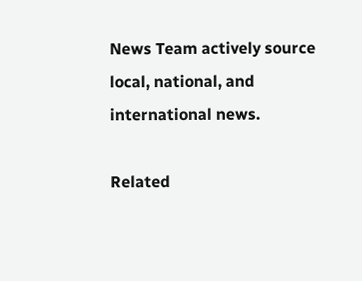News Team actively source local, national, and international news.

Related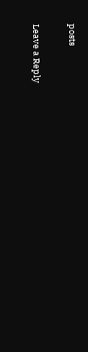posts

Leave a Reply